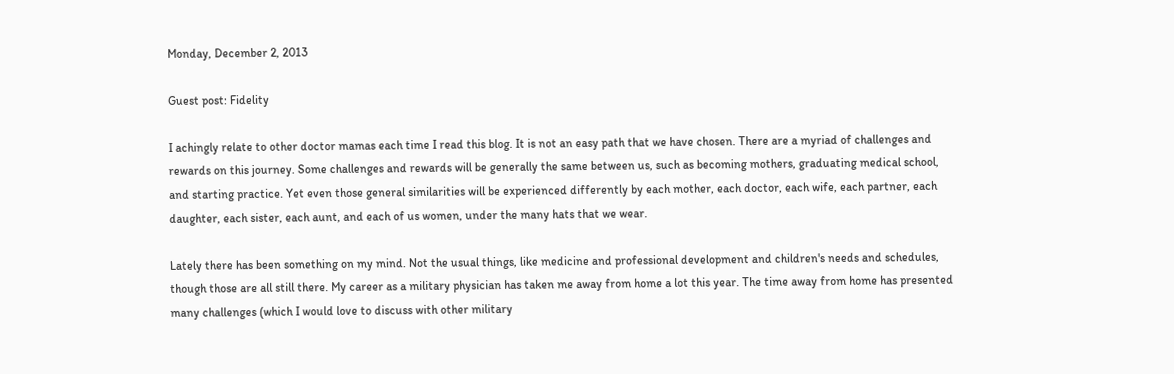Monday, December 2, 2013

Guest post: Fidelity

I achingly relate to other doctor mamas each time I read this blog. It is not an easy path that we have chosen. There are a myriad of challenges and rewards on this journey. Some challenges and rewards will be generally the same between us, such as becoming mothers, graduating medical school, and starting practice. Yet even those general similarities will be experienced differently by each mother, each doctor, each wife, each partner, each daughter, each sister, each aunt, and each of us women, under the many hats that we wear.

Lately there has been something on my mind. Not the usual things, like medicine and professional development and children's needs and schedules, though those are all still there. My career as a military physician has taken me away from home a lot this year. The time away from home has presented many challenges (which I would love to discuss with other military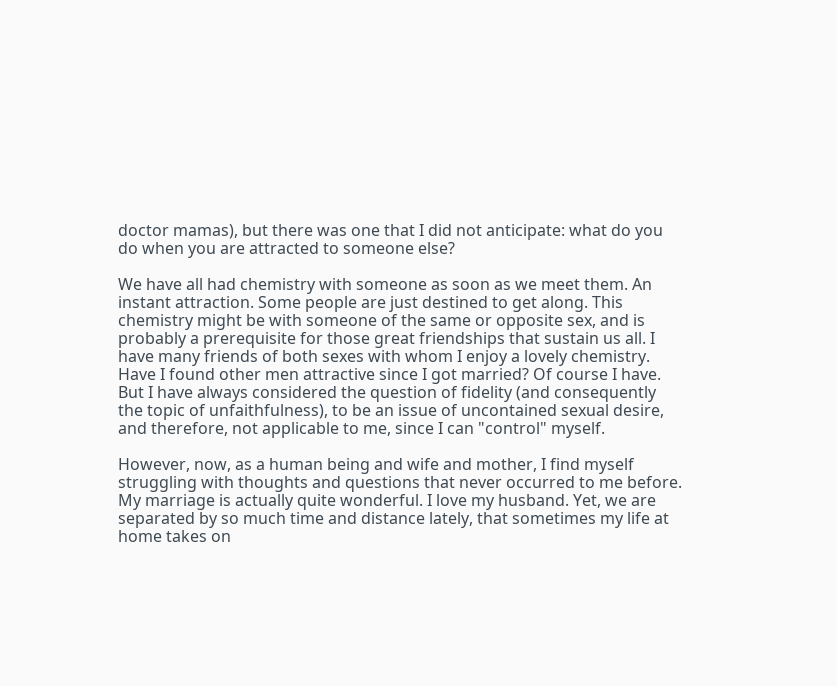doctor mamas), but there was one that I did not anticipate: what do you do when you are attracted to someone else?

We have all had chemistry with someone as soon as we meet them. An instant attraction. Some people are just destined to get along. This chemistry might be with someone of the same or opposite sex, and is probably a prerequisite for those great friendships that sustain us all. I have many friends of both sexes with whom I enjoy a lovely chemistry. Have I found other men attractive since I got married? Of course I have. But I have always considered the question of fidelity (and consequently the topic of unfaithfulness), to be an issue of uncontained sexual desire, and therefore, not applicable to me, since I can "control" myself.

However, now, as a human being and wife and mother, I find myself struggling with thoughts and questions that never occurred to me before. My marriage is actually quite wonderful. I love my husband. Yet, we are separated by so much time and distance lately, that sometimes my life at home takes on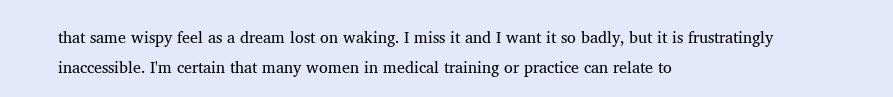that same wispy feel as a dream lost on waking. I miss it and I want it so badly, but it is frustratingly inaccessible. I'm certain that many women in medical training or practice can relate to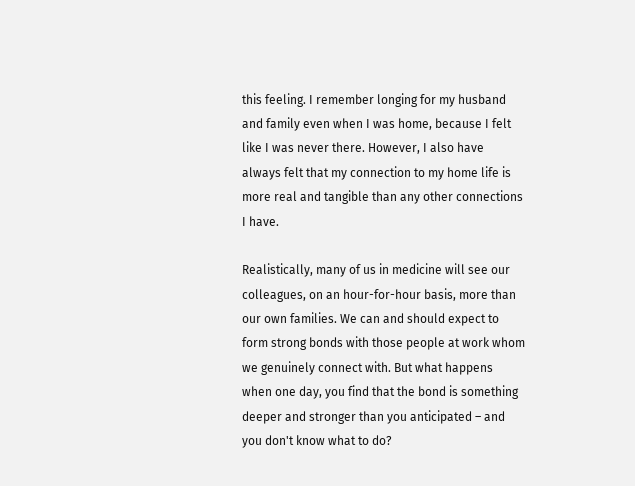this feeling. I remember longing for my husband and family even when I was home, because I felt like I was never there. However, I also have always felt that my connection to my home life is more real and tangible than any other connections I have.

Realistically, many of us in medicine will see our colleagues, on an hour-for-hour basis, more than our own families. We can and should expect to form strong bonds with those people at work whom we genuinely connect with. But what happens when one day, you find that the bond is something deeper and stronger than you anticipated – and you don't know what to do?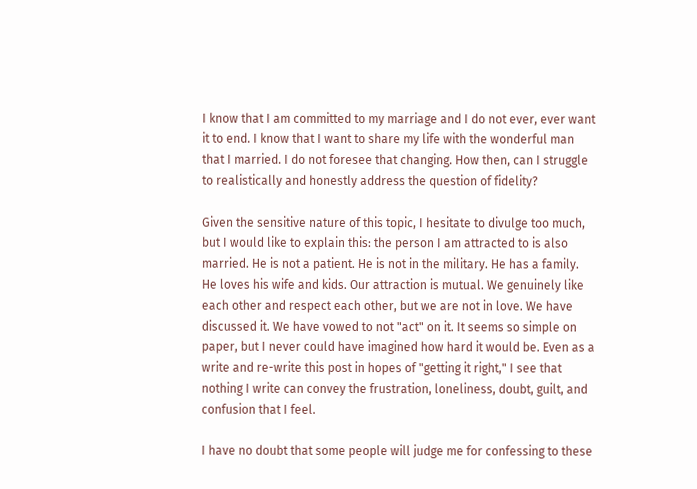I know that I am committed to my marriage and I do not ever, ever want it to end. I know that I want to share my life with the wonderful man that I married. I do not foresee that changing. How then, can I struggle to realistically and honestly address the question of fidelity?

Given the sensitive nature of this topic, I hesitate to divulge too much, but I would like to explain this: the person I am attracted to is also married. He is not a patient. He is not in the military. He has a family. He loves his wife and kids. Our attraction is mutual. We genuinely like each other and respect each other, but we are not in love. We have discussed it. We have vowed to not "act" on it. It seems so simple on paper, but I never could have imagined how hard it would be. Even as a write and re-write this post in hopes of "getting it right," I see that nothing I write can convey the frustration, loneliness, doubt, guilt, and confusion that I feel.

I have no doubt that some people will judge me for confessing to these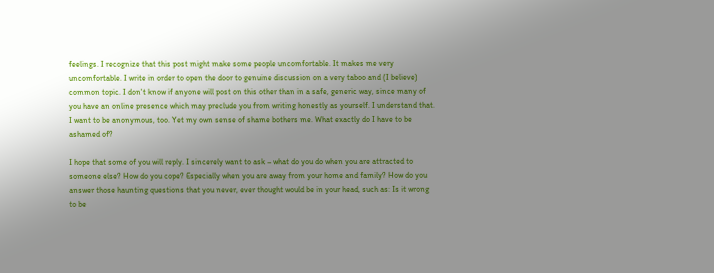feelings. I recognize that this post might make some people uncomfortable. It makes me very uncomfortable. I write in order to open the door to genuine discussion on a very taboo and (I believe) common topic. I don't know if anyone will post on this other than in a safe, generic way, since many of you have an online presence which may preclude you from writing honestly as yourself. I understand that. I want to be anonymous, too. Yet my own sense of shame bothers me. What exactly do I have to be ashamed of?

I hope that some of you will reply. I sincerely want to ask – what do you do when you are attracted to someone else? How do you cope? Especially when you are away from your home and family? How do you answer those haunting questions that you never, ever thought would be in your head, such as: Is it wrong to be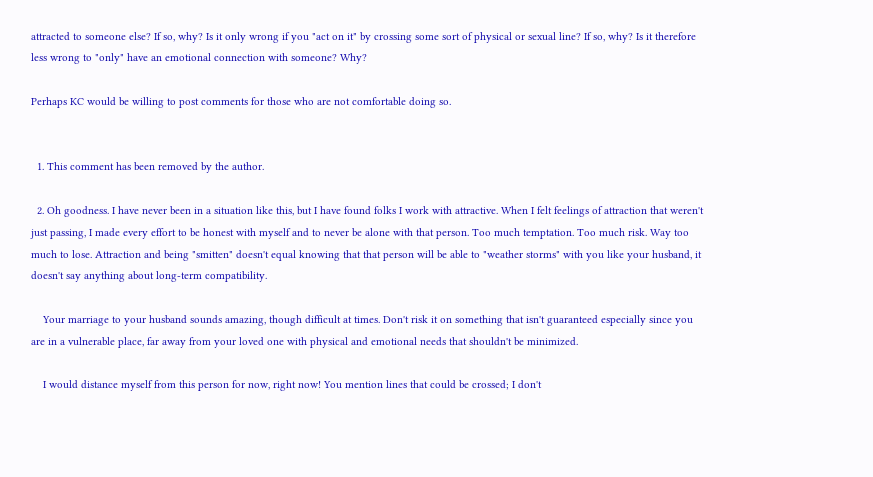attracted to someone else? If so, why? Is it only wrong if you "act on it" by crossing some sort of physical or sexual line? If so, why? Is it therefore less wrong to "only" have an emotional connection with someone? Why?

Perhaps KC would be willing to post comments for those who are not comfortable doing so.


  1. This comment has been removed by the author.

  2. Oh goodness. I have never been in a situation like this, but I have found folks I work with attractive. When I felt feelings of attraction that weren't just passing, I made every effort to be honest with myself and to never be alone with that person. Too much temptation. Too much risk. Way too much to lose. Attraction and being "smitten" doesn't equal knowing that that person will be able to "weather storms" with you like your husband, it doesn't say anything about long-term compatibility.

    Your marriage to your husband sounds amazing, though difficult at times. Don't risk it on something that isn't guaranteed especially since you are in a vulnerable place, far away from your loved one with physical and emotional needs that shouldn't be minimized.

    I would distance myself from this person for now, right now! You mention lines that could be crossed; I don't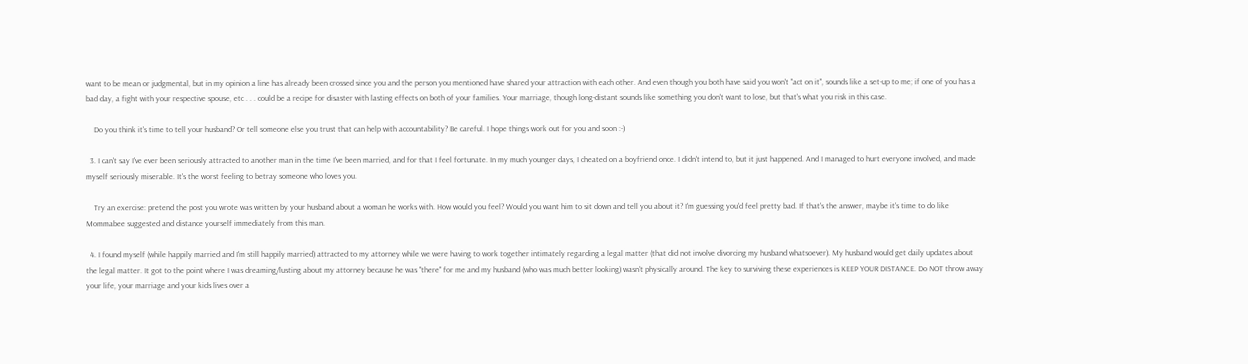want to be mean or judgmental, but in my opinion a line has already been crossed since you and the person you mentioned have shared your attraction with each other. And even though you both have said you won't "act on it", sounds like a set-up to me; if one of you has a bad day, a fight with your respective spouse, etc . . . could be a recipe for disaster with lasting effects on both of your families. Your marriage, though long-distant sounds like something you don't want to lose, but that's what you risk in this case.

    Do you think it's time to tell your husband? Or tell someone else you trust that can help with accountability? Be careful. I hope things work out for you and soon :-)

  3. I can't say I've ever been seriously attracted to another man in the time I've been married, and for that I feel fortunate. In my much younger days, I cheated on a boyfriend once. I didn't intend to, but it just happened. And I managed to hurt everyone involved, and made myself seriously miserable. It's the worst feeling to betray someone who loves you.

    Try an exercise: pretend the post you wrote was written by your husband about a woman he works with. How would you feel? Would you want him to sit down and tell you about it? I'm guessing you'd feel pretty bad. If that's the answer, maybe it's time to do like Mommabee suggested and distance yourself immediately from this man.

  4. I found myself (while happily married and I'm still happily married) attracted to my attorney while we were having to work together intimately regarding a legal matter (that did not involve divorcing my husband whatsoever). My husband would get daily updates about the legal matter. It got to the point where I was dreaming/lusting about my attorney because he was "there" for me and my husband (who was much better looking) wasn't physically around. The key to surviving these experiences is KEEP YOUR DISTANCE. Do NOT throw away your life, your marriage and your kids lives over a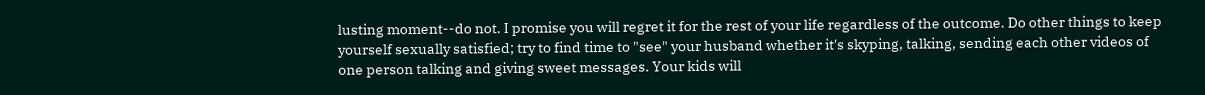lusting moment--do not. I promise you will regret it for the rest of your life regardless of the outcome. Do other things to keep yourself sexually satisfied; try to find time to "see" your husband whether it's skyping, talking, sending each other videos of one person talking and giving sweet messages. Your kids will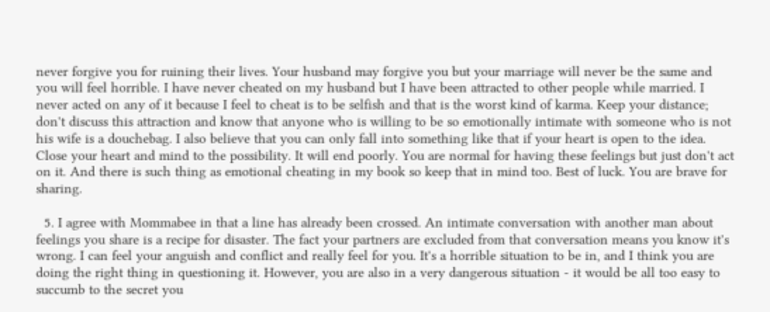never forgive you for ruining their lives. Your husband may forgive you but your marriage will never be the same and you will feel horrible. I have never cheated on my husband but I have been attracted to other people while married. I never acted on any of it because I feel to cheat is to be selfish and that is the worst kind of karma. Keep your distance; don't discuss this attraction and know that anyone who is willing to be so emotionally intimate with someone who is not his wife is a douchebag. I also believe that you can only fall into something like that if your heart is open to the idea. Close your heart and mind to the possibility. It will end poorly. You are normal for having these feelings but just don't act on it. And there is such thing as emotional cheating in my book so keep that in mind too. Best of luck. You are brave for sharing.

  5. I agree with Mommabee in that a line has already been crossed. An intimate conversation with another man about feelings you share is a recipe for disaster. The fact your partners are excluded from that conversation means you know it's wrong. I can feel your anguish and conflict and really feel for you. It's a horrible situation to be in, and I think you are doing the right thing in questioning it. However, you are also in a very dangerous situation - it would be all too easy to succumb to the secret you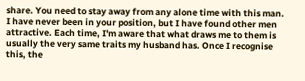share. You need to stay away from any alone time with this man. I have never been in your position, but I have found other men attractive. Each time, I'm aware that what draws me to them is usually the very same traits my husband has. Once I recognise this, the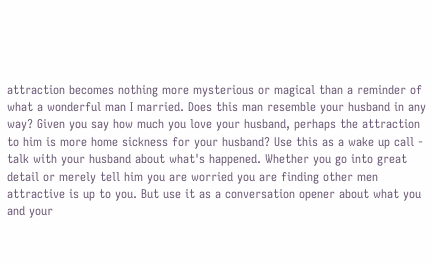attraction becomes nothing more mysterious or magical than a reminder of what a wonderful man I married. Does this man resemble your husband in any way? Given you say how much you love your husband, perhaps the attraction to him is more home sickness for your husband? Use this as a wake up call - talk with your husband about what's happened. Whether you go into great detail or merely tell him you are worried you are finding other men attractive is up to you. But use it as a conversation opener about what you and your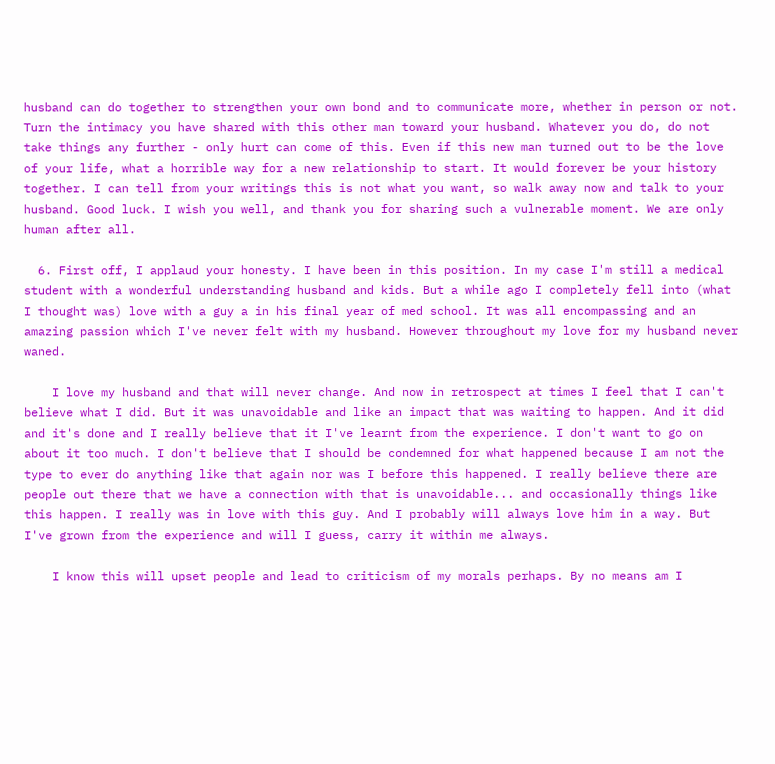husband can do together to strengthen your own bond and to communicate more, whether in person or not. Turn the intimacy you have shared with this other man toward your husband. Whatever you do, do not take things any further - only hurt can come of this. Even if this new man turned out to be the love of your life, what a horrible way for a new relationship to start. It would forever be your history together. I can tell from your writings this is not what you want, so walk away now and talk to your husband. Good luck. I wish you well, and thank you for sharing such a vulnerable moment. We are only human after all.

  6. First off, I applaud your honesty. I have been in this position. In my case I'm still a medical student with a wonderful understanding husband and kids. But a while ago I completely fell into (what I thought was) love with a guy a in his final year of med school. It was all encompassing and an amazing passion which I've never felt with my husband. However throughout my love for my husband never waned.

    I love my husband and that will never change. And now in retrospect at times I feel that I can't believe what I did. But it was unavoidable and like an impact that was waiting to happen. And it did and it's done and I really believe that it I've learnt from the experience. I don't want to go on about it too much. I don't believe that I should be condemned for what happened because I am not the type to ever do anything like that again nor was I before this happened. I really believe there are people out there that we have a connection with that is unavoidable... and occasionally things like this happen. I really was in love with this guy. And I probably will always love him in a way. But I've grown from the experience and will I guess, carry it within me always.

    I know this will upset people and lead to criticism of my morals perhaps. By no means am I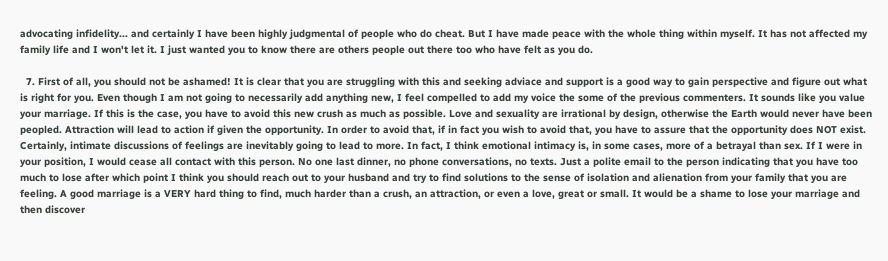advocating infidelity... and certainly I have been highly judgmental of people who do cheat. But I have made peace with the whole thing within myself. It has not affected my family life and I won't let it. I just wanted you to know there are others people out there too who have felt as you do.

  7. First of all, you should not be ashamed! It is clear that you are struggling with this and seeking adviace and support is a good way to gain perspective and figure out what is right for you. Even though I am not going to necessarily add anything new, I feel compelled to add my voice the some of the previous commenters. It sounds like you value your marriage. If this is the case, you have to avoid this new crush as much as possible. Love and sexuality are irrational by design, otherwise the Earth would never have been peopled. Attraction will lead to action if given the opportunity. In order to avoid that, if in fact you wish to avoid that, you have to assure that the opportunity does NOT exist. Certainly, intimate discussions of feelings are inevitably going to lead to more. In fact, I think emotional intimacy is, in some cases, more of a betrayal than sex. If I were in your position, I would cease all contact with this person. No one last dinner, no phone conversations, no texts. Just a polite email to the person indicating that you have too much to lose after which point I think you should reach out to your husband and try to find solutions to the sense of isolation and alienation from your family that you are feeling. A good marriage is a VERY hard thing to find, much harder than a crush, an attraction, or even a love, great or small. It would be a shame to lose your marriage and then discover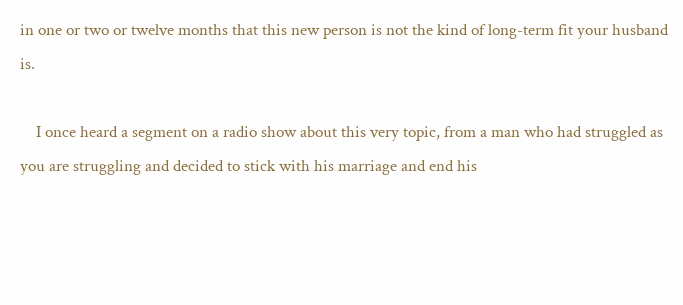in one or two or twelve months that this new person is not the kind of long-term fit your husband is.

    I once heard a segment on a radio show about this very topic, from a man who had struggled as you are struggling and decided to stick with his marriage and end his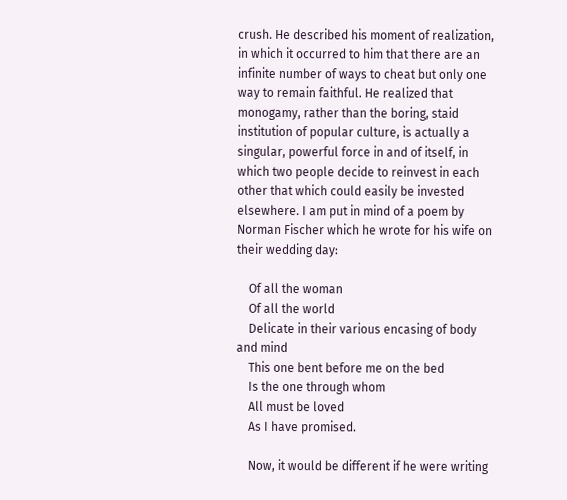crush. He described his moment of realization, in which it occurred to him that there are an infinite number of ways to cheat but only one way to remain faithful. He realized that monogamy, rather than the boring, staid institution of popular culture, is actually a singular, powerful force in and of itself, in which two people decide to reinvest in each other that which could easily be invested elsewhere. I am put in mind of a poem by Norman Fischer which he wrote for his wife on their wedding day:

    Of all the woman
    Of all the world
    Delicate in their various encasing of body and mind
    This one bent before me on the bed
    Is the one through whom
    All must be loved
    As I have promised.

    Now, it would be different if he were writing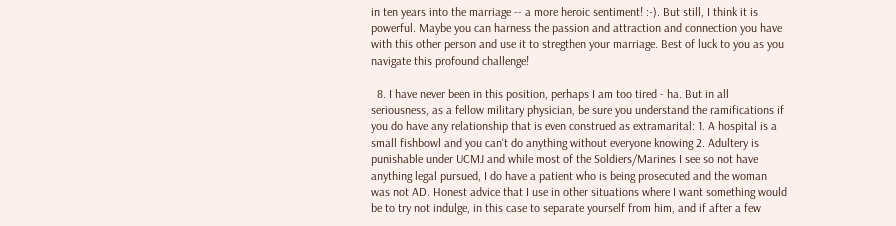in ten years into the marriage -- a more heroic sentiment! :-). But still, I think it is powerful. Maybe you can harness the passion and attraction and connection you have with this other person and use it to stregthen your marriage. Best of luck to you as you navigate this profound challenge!

  8. I have never been in this position, perhaps I am too tired - ha. But in all seriousness, as a fellow military physician, be sure you understand the ramifications if you do have any relationship that is even construed as extramarital: 1. A hospital is a small fishbowl and you can't do anything without everyone knowing 2. Adultery is punishable under UCMJ and while most of the Soldiers/Marines I see so not have anything legal pursued, I do have a patient who is being prosecuted and the woman was not AD. Honest advice that I use in other situations where I want something would be to try not indulge, in this case to separate yourself from him, and if after a few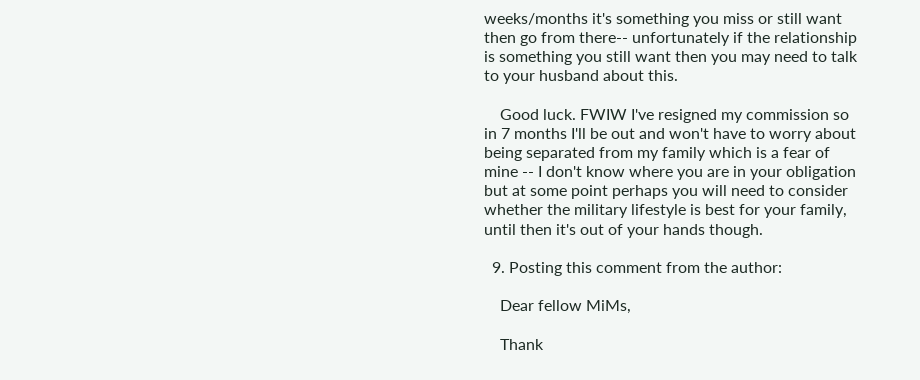weeks/months it's something you miss or still want then go from there-- unfortunately if the relationship is something you still want then you may need to talk to your husband about this.

    Good luck. FWIW I've resigned my commission so in 7 months I'll be out and won't have to worry about being separated from my family which is a fear of mine -- I don't know where you are in your obligation but at some point perhaps you will need to consider whether the military lifestyle is best for your family, until then it's out of your hands though.

  9. Posting this comment from the author:

    Dear fellow MiMs,

    Thank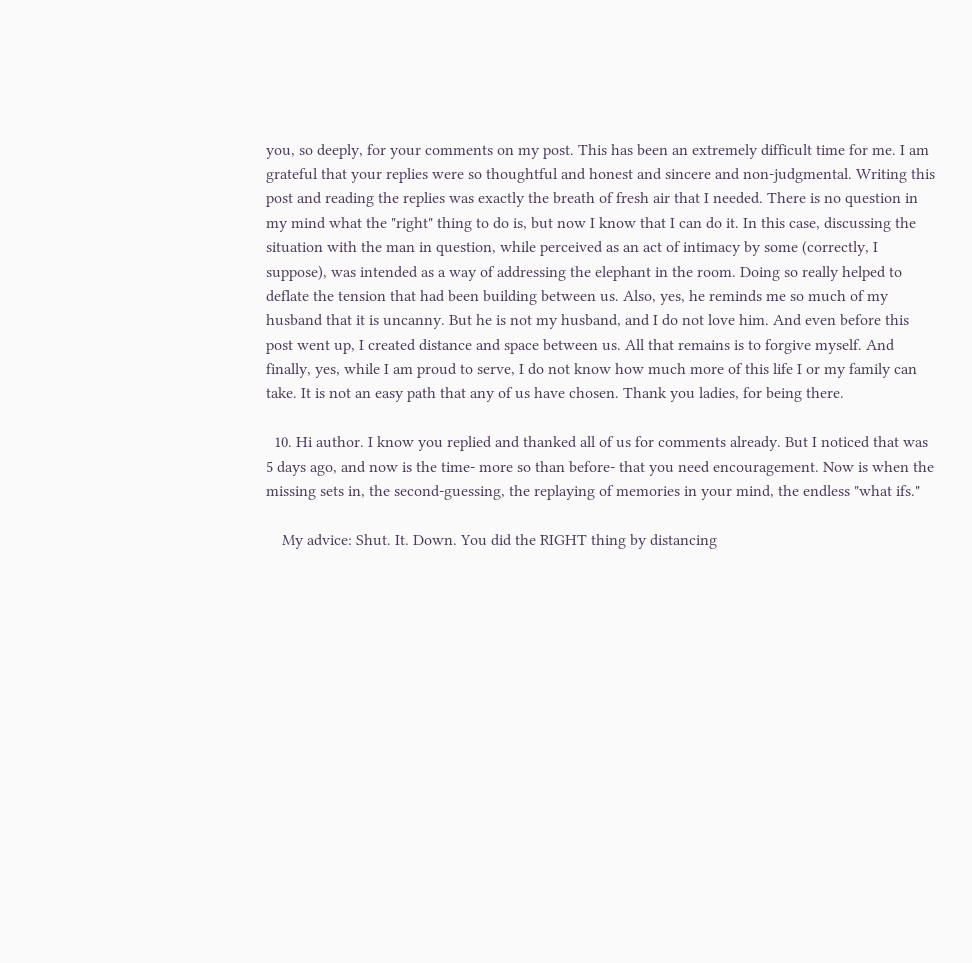you, so deeply, for your comments on my post. This has been an extremely difficult time for me. I am grateful that your replies were so thoughtful and honest and sincere and non-judgmental. Writing this post and reading the replies was exactly the breath of fresh air that I needed. There is no question in my mind what the "right" thing to do is, but now I know that I can do it. In this case, discussing the situation with the man in question, while perceived as an act of intimacy by some (correctly, I suppose), was intended as a way of addressing the elephant in the room. Doing so really helped to deflate the tension that had been building between us. Also, yes, he reminds me so much of my husband that it is uncanny. But he is not my husband, and I do not love him. And even before this post went up, I created distance and space between us. All that remains is to forgive myself. And finally, yes, while I am proud to serve, I do not know how much more of this life I or my family can take. It is not an easy path that any of us have chosen. Thank you ladies, for being there.

  10. Hi author. I know you replied and thanked all of us for comments already. But I noticed that was 5 days ago, and now is the time- more so than before- that you need encouragement. Now is when the missing sets in, the second-guessing, the replaying of memories in your mind, the endless "what ifs."

    My advice: Shut. It. Down. You did the RIGHT thing by distancing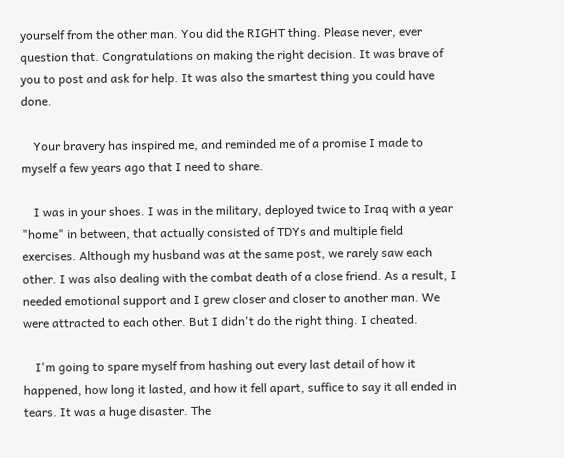yourself from the other man. You did the RIGHT thing. Please never, ever question that. Congratulations on making the right decision. It was brave of you to post and ask for help. It was also the smartest thing you could have done.

    Your bravery has inspired me, and reminded me of a promise I made to myself a few years ago that I need to share.

    I was in your shoes. I was in the military, deployed twice to Iraq with a year "home" in between, that actually consisted of TDYs and multiple field exercises. Although my husband was at the same post, we rarely saw each other. I was also dealing with the combat death of a close friend. As a result, I needed emotional support and I grew closer and closer to another man. We were attracted to each other. But I didn't do the right thing. I cheated.

    I'm going to spare myself from hashing out every last detail of how it happened, how long it lasted, and how it fell apart, suffice to say it all ended in tears. It was a huge disaster. The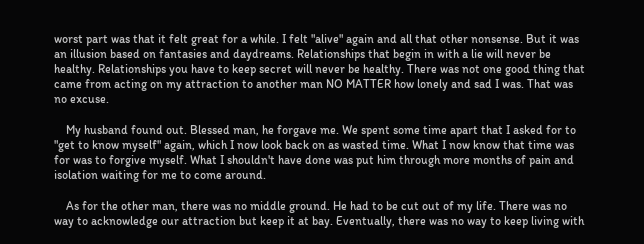worst part was that it felt great for a while. I felt "alive" again and all that other nonsense. But it was an illusion based on fantasies and daydreams. Relationships that begin in with a lie will never be healthy. Relationships you have to keep secret will never be healthy. There was not one good thing that came from acting on my attraction to another man NO MATTER how lonely and sad I was. That was no excuse.

    My husband found out. Blessed man, he forgave me. We spent some time apart that I asked for to "get to know myself" again, which I now look back on as wasted time. What I now know that time was for was to forgive myself. What I shouldn't have done was put him through more months of pain and isolation waiting for me to come around.

    As for the other man, there was no middle ground. He had to be cut out of my life. There was no way to acknowledge our attraction but keep it at bay. Eventually, there was no way to keep living with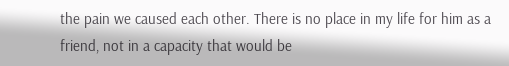the pain we caused each other. There is no place in my life for him as a friend, not in a capacity that would be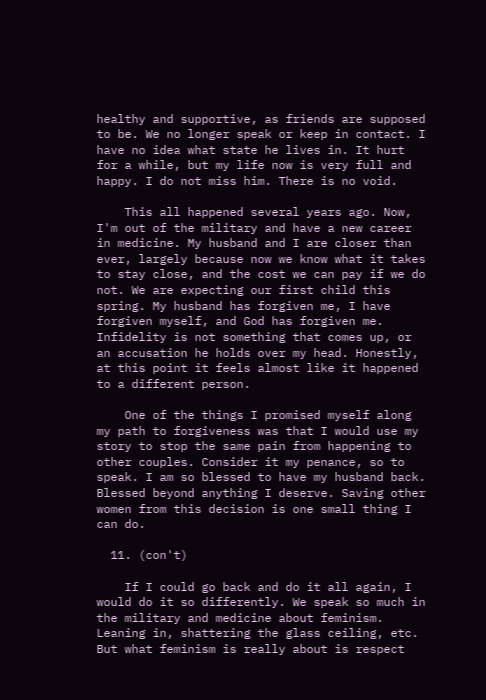healthy and supportive, as friends are supposed to be. We no longer speak or keep in contact. I have no idea what state he lives in. It hurt for a while, but my life now is very full and happy. I do not miss him. There is no void.

    This all happened several years ago. Now, I'm out of the military and have a new career in medicine. My husband and I are closer than ever, largely because now we know what it takes to stay close, and the cost we can pay if we do not. We are expecting our first child this spring. My husband has forgiven me, I have forgiven myself, and God has forgiven me. Infidelity is not something that comes up, or an accusation he holds over my head. Honestly, at this point it feels almost like it happened to a different person.

    One of the things I promised myself along my path to forgiveness was that I would use my story to stop the same pain from happening to other couples. Consider it my penance, so to speak. I am so blessed to have my husband back. Blessed beyond anything I deserve. Saving other women from this decision is one small thing I can do.

  11. (con't)

    If I could go back and do it all again, I would do it so differently. We speak so much in the military and medicine about feminism. Leaning in, shattering the glass ceiling, etc. But what feminism is really about is respect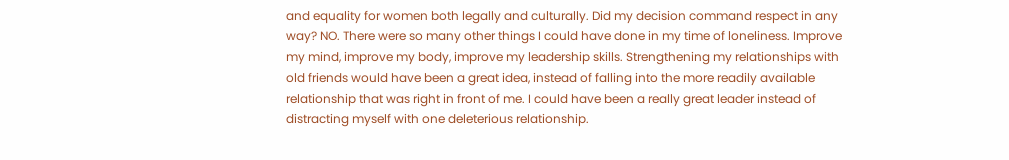and equality for women both legally and culturally. Did my decision command respect in any way? NO. There were so many other things I could have done in my time of loneliness. Improve my mind, improve my body, improve my leadership skills. Strengthening my relationships with old friends would have been a great idea, instead of falling into the more readily available relationship that was right in front of me. I could have been a really great leader instead of distracting myself with one deleterious relationship.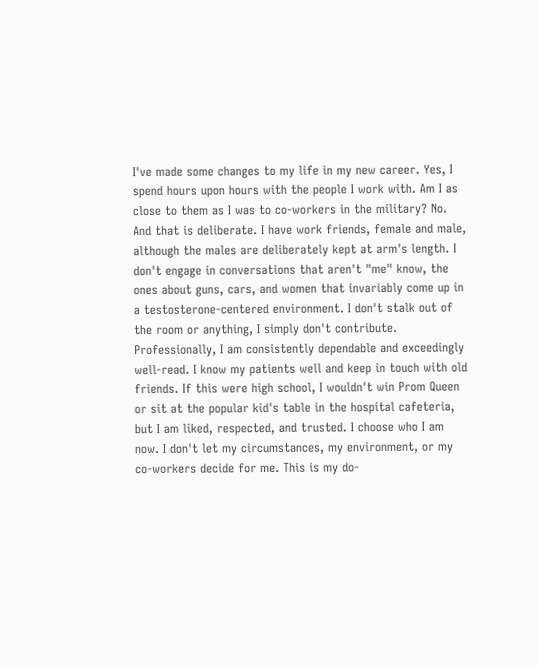I've made some changes to my life in my new career. Yes, I spend hours upon hours with the people I work with. Am I as close to them as I was to co-workers in the military? No. And that is deliberate. I have work friends, female and male, although the males are deliberately kept at arm's length. I don't engage in conversations that aren't "me" know, the ones about guns, cars, and women that invariably come up in a testosterone-centered environment. I don't stalk out of the room or anything, I simply don't contribute. Professionally, I am consistently dependable and exceedingly well-read. I know my patients well and keep in touch with old friends. If this were high school, I wouldn't win Prom Queen or sit at the popular kid's table in the hospital cafeteria, but I am liked, respected, and trusted. I choose who I am now. I don't let my circumstances, my environment, or my co-workers decide for me. This is my do-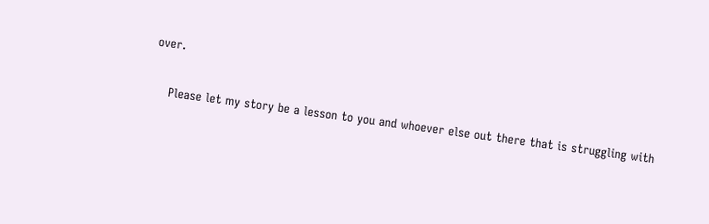over.

    Please let my story be a lesson to you and whoever else out there that is struggling with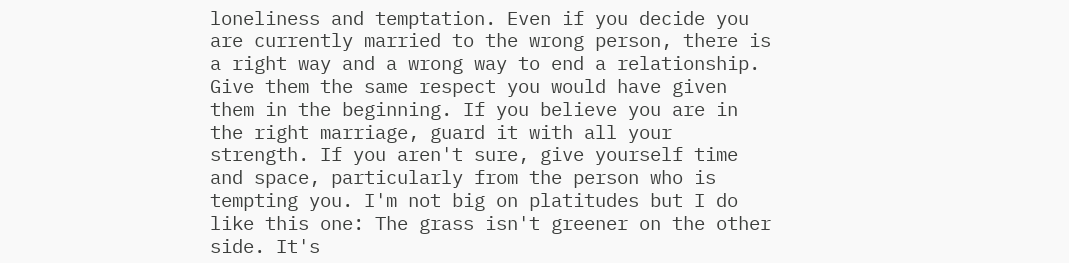loneliness and temptation. Even if you decide you are currently married to the wrong person, there is a right way and a wrong way to end a relationship. Give them the same respect you would have given them in the beginning. If you believe you are in the right marriage, guard it with all your strength. If you aren't sure, give yourself time and space, particularly from the person who is tempting you. I'm not big on platitudes but I do like this one: The grass isn't greener on the other side. It's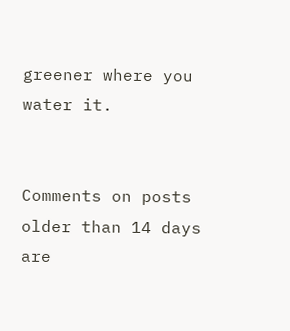greener where you water it.


Comments on posts older than 14 days are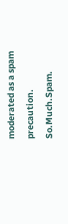moderated as a spam precaution. So.Much.Spam.